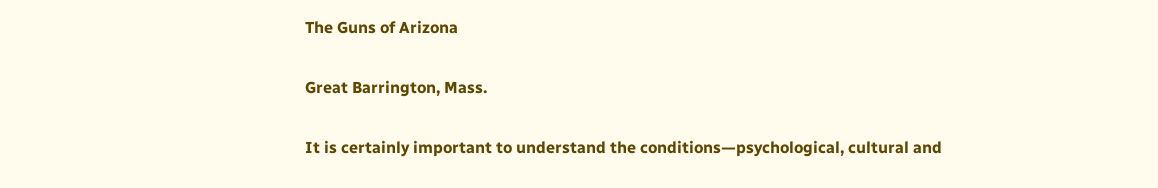The Guns of Arizona

Great Barrington, Mass.

It is certainly important to understand the conditions—psychological, cultural and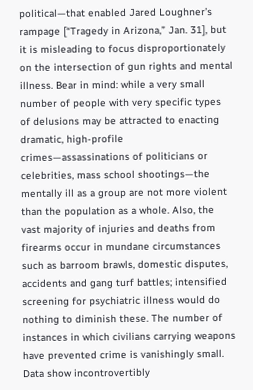political—that enabled Jared Loughner’s rampage [“Tragedy in Arizona,” Jan. 31], but it is misleading to focus disproportionately on the intersection of gun rights and mental illness. Bear in mind: while a very small number of people with very specific types of delusions may be attracted to enacting dramatic, high-profile crimes—assassinations of politicians or celebrities, mass school shootings—the mentally ill as a group are not more violent than the population as a whole. Also, the vast majority of injuries and deaths from firearms occur in mundane circumstances such as barroom brawls, domestic disputes, accidents and gang turf battles; intensified screening for psychiatric illness would do nothing to diminish these. The number of instances in which civilians carrying weapons have prevented crime is vanishingly small. Data show incontrovertibly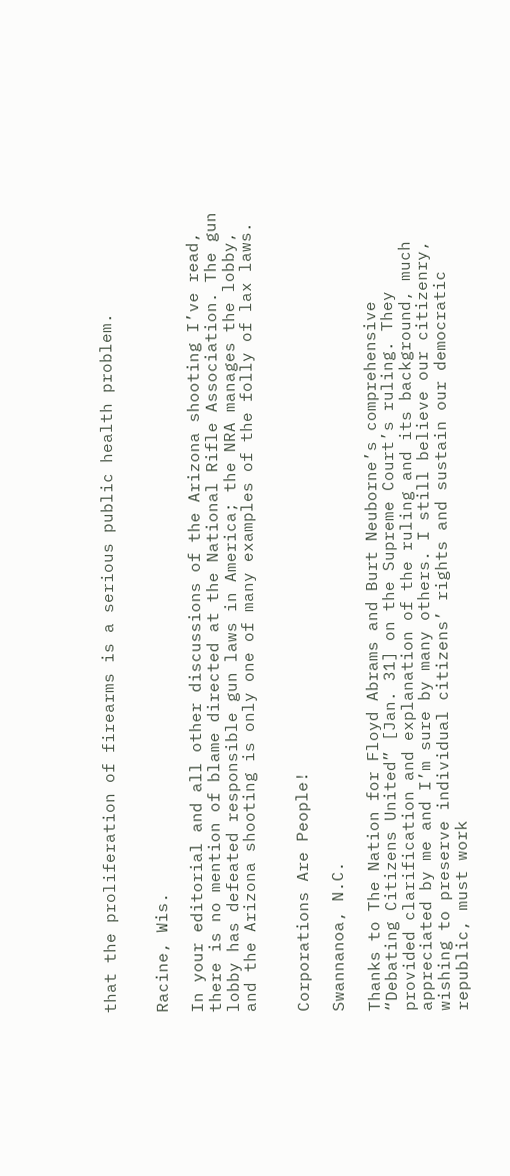that the proliferation of firearms is a serious public health problem.


Racine, Wis.

In your editorial and all other discussions of the Arizona shooting I’ve read, there is no mention of blame directed at the National Rifle Association. The gun lobby has defeated responsible gun laws in America; the NRA manages the lobby, and the Arizona shooting is only one of many examples of the folly of lax laws.


Corporations Are People!

Swannanoa, N.C.

Thanks to The Nation for Floyd Abrams and Burt Neuborne’s comprehensive “Debating Citizens United” [Jan. 31] on the Supreme Court’s ruling. They provided clarification and explanation of the ruling and its background, much appreciated by me and I’m sure by many others. I still believe our citizenry, wishing to preserve individual citizens’ rights and sustain our democratic republic, must work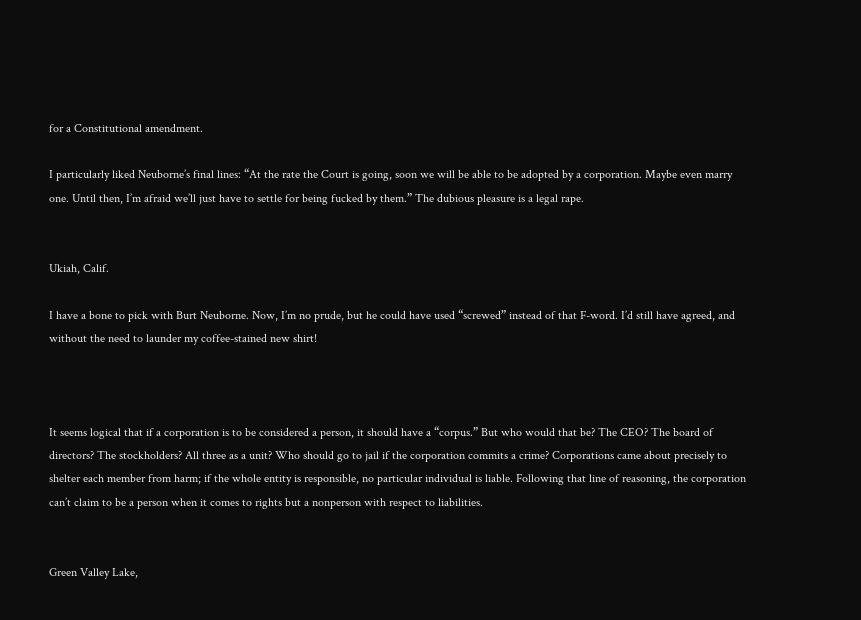for a Constitutional amendment.

I particularly liked Neuborne’s final lines: “At the rate the Court is going, soon we will be able to be adopted by a corporation. Maybe even marry one. Until then, I’m afraid we’ll just have to settle for being fucked by them.” The dubious pleasure is a legal rape.


Ukiah, Calif.

I have a bone to pick with Burt Neuborne. Now, I’m no prude, but he could have used “screwed” instead of that F-word. I’d still have agreed, and without the need to launder my coffee-stained new shirt!



It seems logical that if a corporation is to be considered a person, it should have a “corpus.” But who would that be? The CEO? The board of directors? The stockholders? All three as a unit? Who should go to jail if the corporation commits a crime? Corporations came about precisely to shelter each member from harm; if the whole entity is responsible, no particular individual is liable. Following that line of reasoning, the corporation can’t claim to be a person when it comes to rights but a nonperson with respect to liabilities.


Green Valley Lake,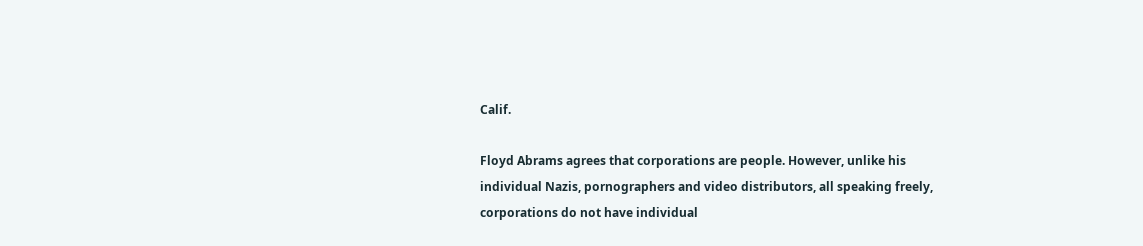Calif.

Floyd Abrams agrees that corporations are people. However, unlike his individual Nazis, pornographers and video distributors, all speaking freely, corporations do not have individual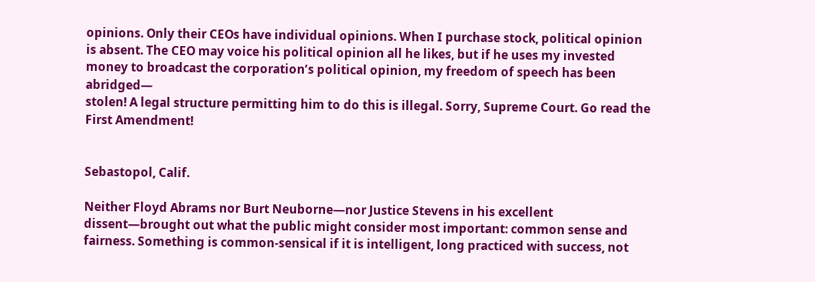opinions. Only their CEOs have individual opinions. When I purchase stock, political opinion is absent. The CEO may voice his political opinion all he likes, but if he uses my invested money to broadcast the corporation’s political opinion, my freedom of speech has been abridged—
stolen! A legal structure permitting him to do this is illegal. Sorry, Supreme Court. Go read the First Amendment!


Sebastopol, Calif.

Neither Floyd Abrams nor Burt Neuborne—nor Justice Stevens in his excellent dissent—brought out what the public might consider most important: common sense and fairness. Something is common-sensical if it is intelligent, long practiced with success, not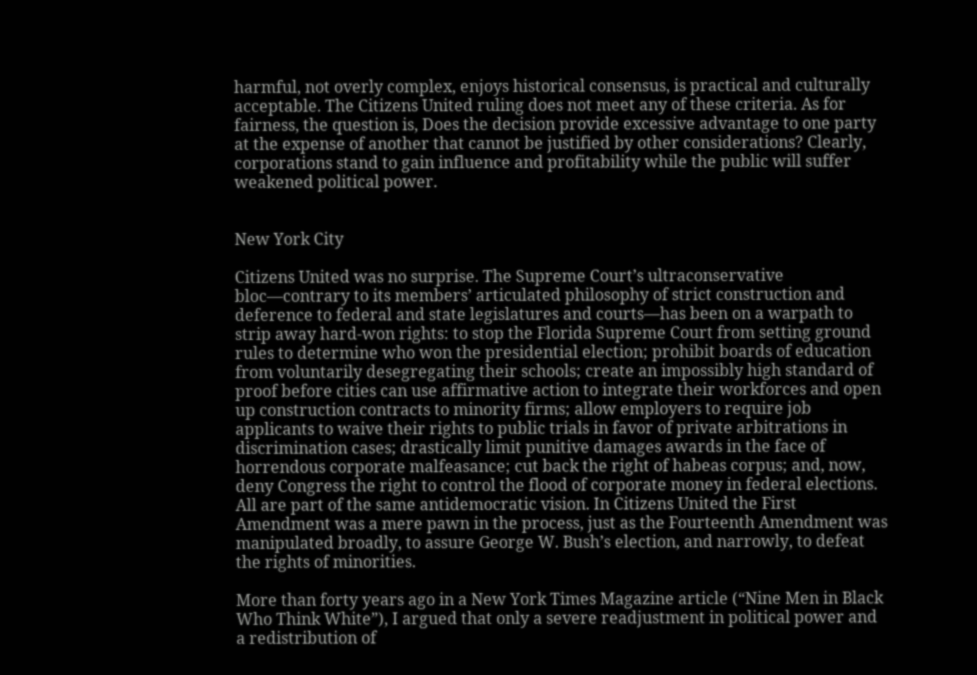harmful, not overly complex, enjoys historical consensus, is practical and culturally acceptable. The Citizens United ruling does not meet any of these criteria. As for fairness, the question is, Does the decision provide excessive advantage to one party at the expense of another that cannot be justified by other considerations? Clearly, corporations stand to gain influence and profitability while the public will suffer weakened political power.


New York City

Citizens United was no surprise. The Supreme Court’s ultraconservative bloc—contrary to its members’ articulated philosophy of strict construction and deference to federal and state legislatures and courts—has been on a warpath to strip away hard-won rights: to stop the Florida Supreme Court from setting ground rules to determine who won the presidential election; prohibit boards of education from voluntarily desegregating their schools; create an impossibly high standard of proof before cities can use affirmative action to integrate their workforces and open up construction contracts to minority firms; allow employers to require job applicants to waive their rights to public trials in favor of private arbitrations in discrimination cases; drastically limit punitive damages awards in the face of horrendous corporate malfeasance; cut back the right of habeas corpus; and, now, deny Congress the right to control the flood of corporate money in federal elections. All are part of the same antidemocratic vision. In Citizens United the First Amendment was a mere pawn in the process, just as the Fourteenth Amendment was manipulated broadly, to assure George W. Bush’s election, and narrowly, to defeat the rights of minorities.

More than forty years ago in a New York Times Magazine article (“Nine Men in Black Who Think White”), I argued that only a severe readjustment in political power and a redistribution of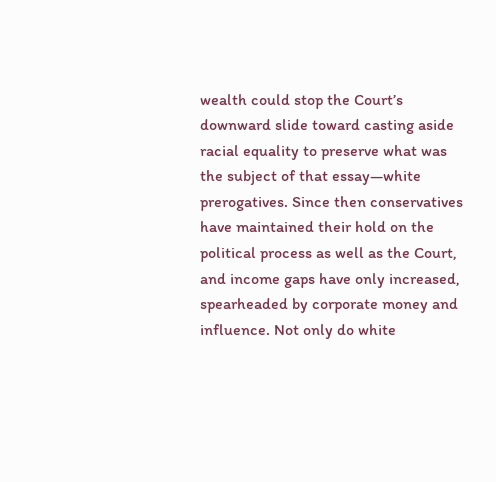wealth could stop the Court’s downward slide toward casting aside racial equality to preserve what was the subject of that essay—white prerogatives. Since then conservatives have maintained their hold on the political process as well as the Court, and income gaps have only increased, spearheaded by corporate money and influence. Not only do white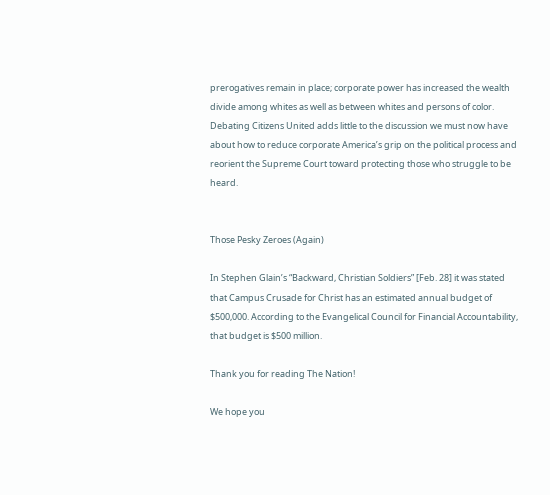prerogatives remain in place; corporate power has increased the wealth divide among whites as well as between whites and persons of color. Debating Citizens United adds little to the discussion we must now have about how to reduce corporate America’s grip on the political process and reorient the Supreme Court toward protecting those who struggle to be heard.


Those Pesky Zeroes (Again)

In Stephen Glain’s “Backward, Christian Soldiers” [Feb. 28] it was stated that Campus Crusade for Christ has an estimated annual budget of $500,000. According to the Evangelical Council for Financial Accountability, that budget is $500 million.

Thank you for reading The Nation!

We hope you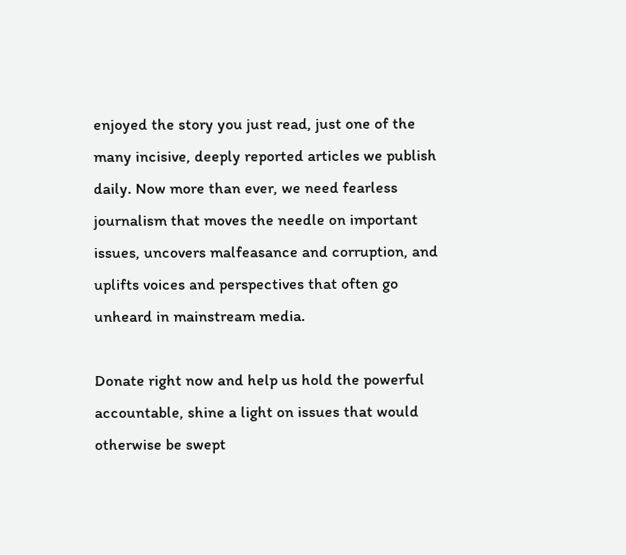enjoyed the story you just read, just one of the many incisive, deeply reported articles we publish daily. Now more than ever, we need fearless journalism that moves the needle on important issues, uncovers malfeasance and corruption, and uplifts voices and perspectives that often go unheard in mainstream media.

Donate right now and help us hold the powerful accountable, shine a light on issues that would otherwise be swept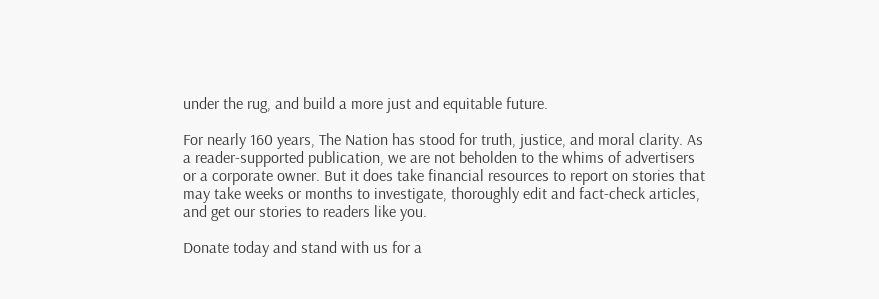under the rug, and build a more just and equitable future.

For nearly 160 years, The Nation has stood for truth, justice, and moral clarity. As a reader-supported publication, we are not beholden to the whims of advertisers or a corporate owner. But it does take financial resources to report on stories that may take weeks or months to investigate, thoroughly edit and fact-check articles, and get our stories to readers like you.

Donate today and stand with us for a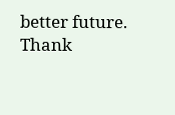better future. Thank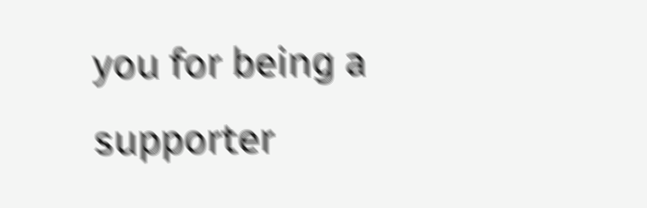you for being a supporter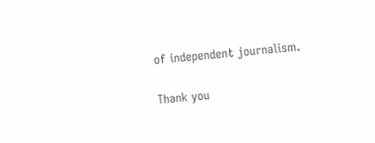of independent journalism.

Thank you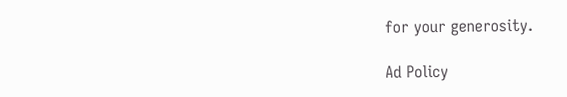for your generosity.

Ad Policy